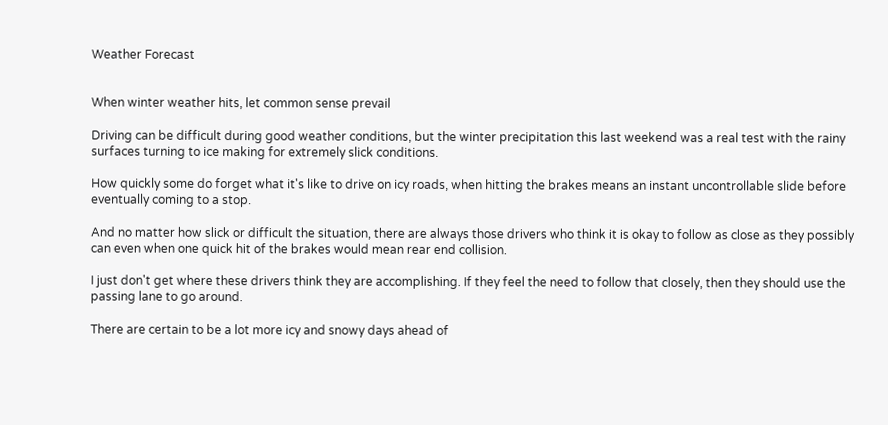Weather Forecast


When winter weather hits, let common sense prevail

Driving can be difficult during good weather conditions, but the winter precipitation this last weekend was a real test with the rainy surfaces turning to ice making for extremely slick conditions.

How quickly some do forget what it's like to drive on icy roads, when hitting the brakes means an instant uncontrollable slide before eventually coming to a stop.

And no matter how slick or difficult the situation, there are always those drivers who think it is okay to follow as close as they possibly can even when one quick hit of the brakes would mean rear end collision.

I just don't get where these drivers think they are accomplishing. If they feel the need to follow that closely, then they should use the passing lane to go around.

There are certain to be a lot more icy and snowy days ahead of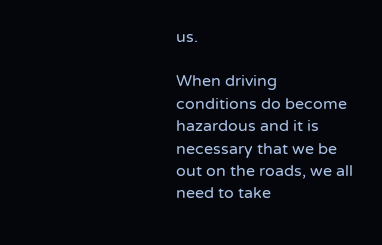us.

When driving conditions do become hazardous and it is necessary that we be out on the roads, we all need to take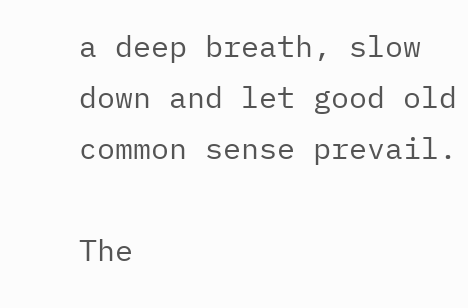a deep breath, slow down and let good old common sense prevail.

The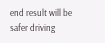end result will be safer driving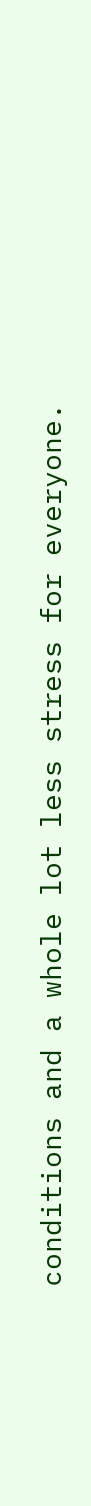conditions and a whole lot less stress for everyone.